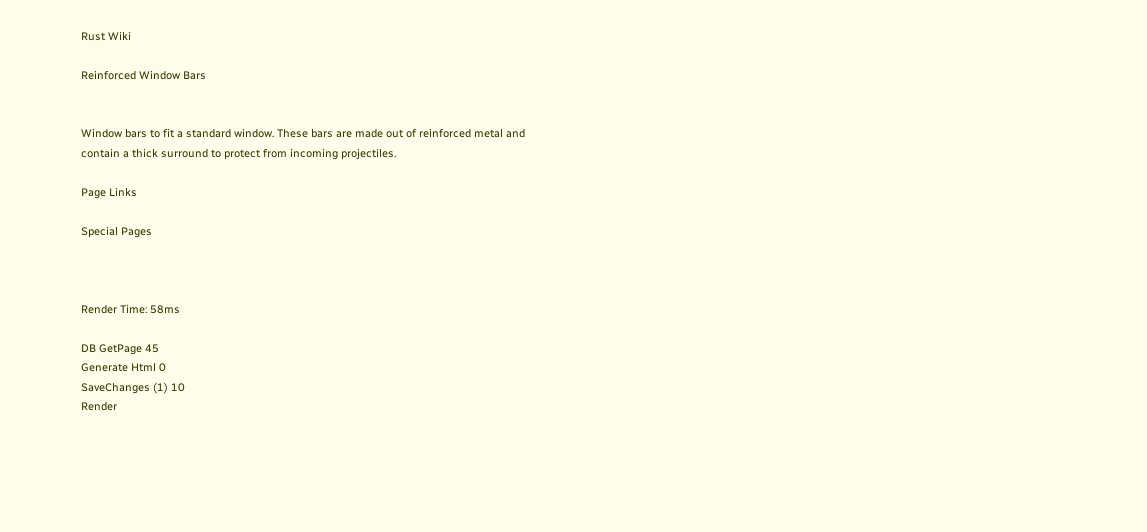Rust Wiki

Reinforced Window Bars


Window bars to fit a standard window. These bars are made out of reinforced metal and contain a thick surround to protect from incoming projectiles.

Page Links

Special Pages



Render Time: 58ms

DB GetPage 45
Generate Html 0
SaveChanges (1) 10
Render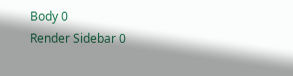Body 0
Render Sidebar 0